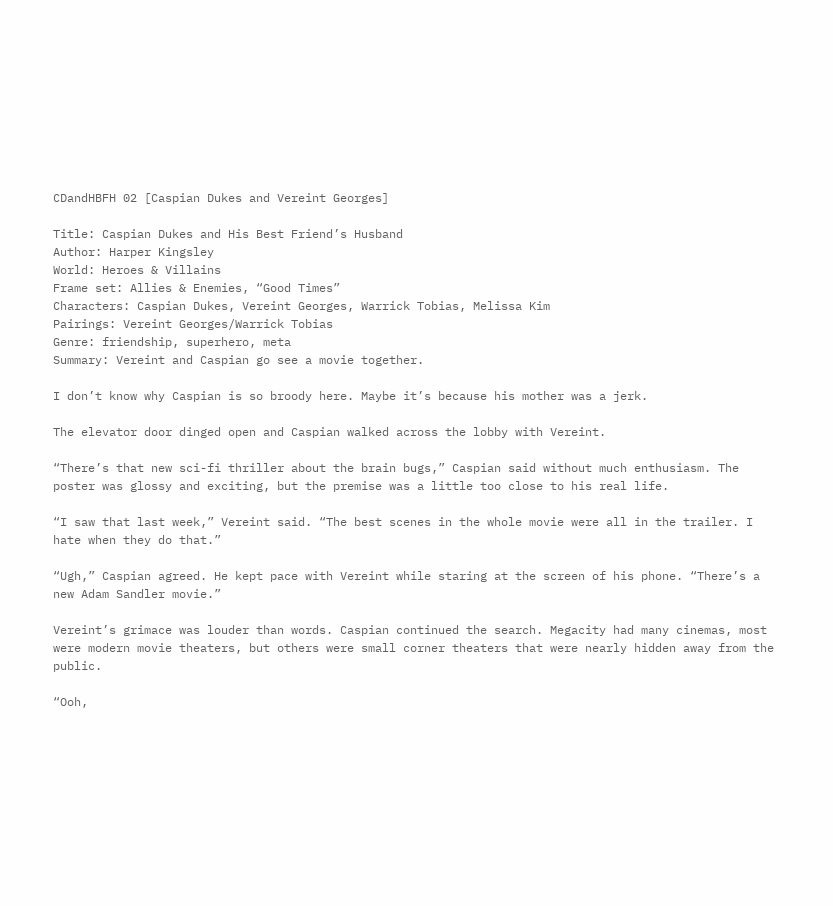CDandHBFH 02 [Caspian Dukes and Vereint Georges]

Title: Caspian Dukes and His Best Friend’s Husband
Author: Harper Kingsley
World: Heroes & Villains
Frame set: Allies & Enemies, “Good Times”
Characters: Caspian Dukes, Vereint Georges, Warrick Tobias, Melissa Kim
Pairings: Vereint Georges/Warrick Tobias
Genre: friendship, superhero, meta
Summary: Vereint and Caspian go see a movie together.

I don’t know why Caspian is so broody here. Maybe it’s because his mother was a jerk.

The elevator door dinged open and Caspian walked across the lobby with Vereint.

“There’s that new sci-fi thriller about the brain bugs,” Caspian said without much enthusiasm. The poster was glossy and exciting, but the premise was a little too close to his real life.

“I saw that last week,” Vereint said. “The best scenes in the whole movie were all in the trailer. I hate when they do that.”

“Ugh,” Caspian agreed. He kept pace with Vereint while staring at the screen of his phone. “There’s a new Adam Sandler movie.”

Vereint’s grimace was louder than words. Caspian continued the search. Megacity had many cinemas, most were modern movie theaters, but others were small corner theaters that were nearly hidden away from the public.

“Ooh,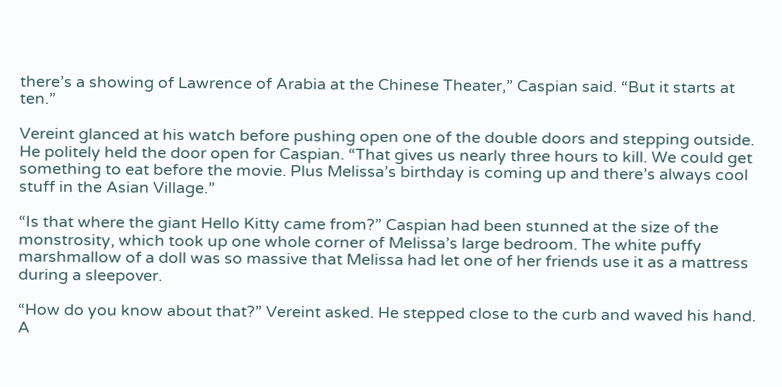there’s a showing of Lawrence of Arabia at the Chinese Theater,” Caspian said. “But it starts at ten.”

Vereint glanced at his watch before pushing open one of the double doors and stepping outside. He politely held the door open for Caspian. “That gives us nearly three hours to kill. We could get something to eat before the movie. Plus Melissa’s birthday is coming up and there’s always cool stuff in the Asian Village.”

“Is that where the giant Hello Kitty came from?” Caspian had been stunned at the size of the monstrosity, which took up one whole corner of Melissa’s large bedroom. The white puffy marshmallow of a doll was so massive that Melissa had let one of her friends use it as a mattress during a sleepover.

“How do you know about that?” Vereint asked. He stepped close to the curb and waved his hand. A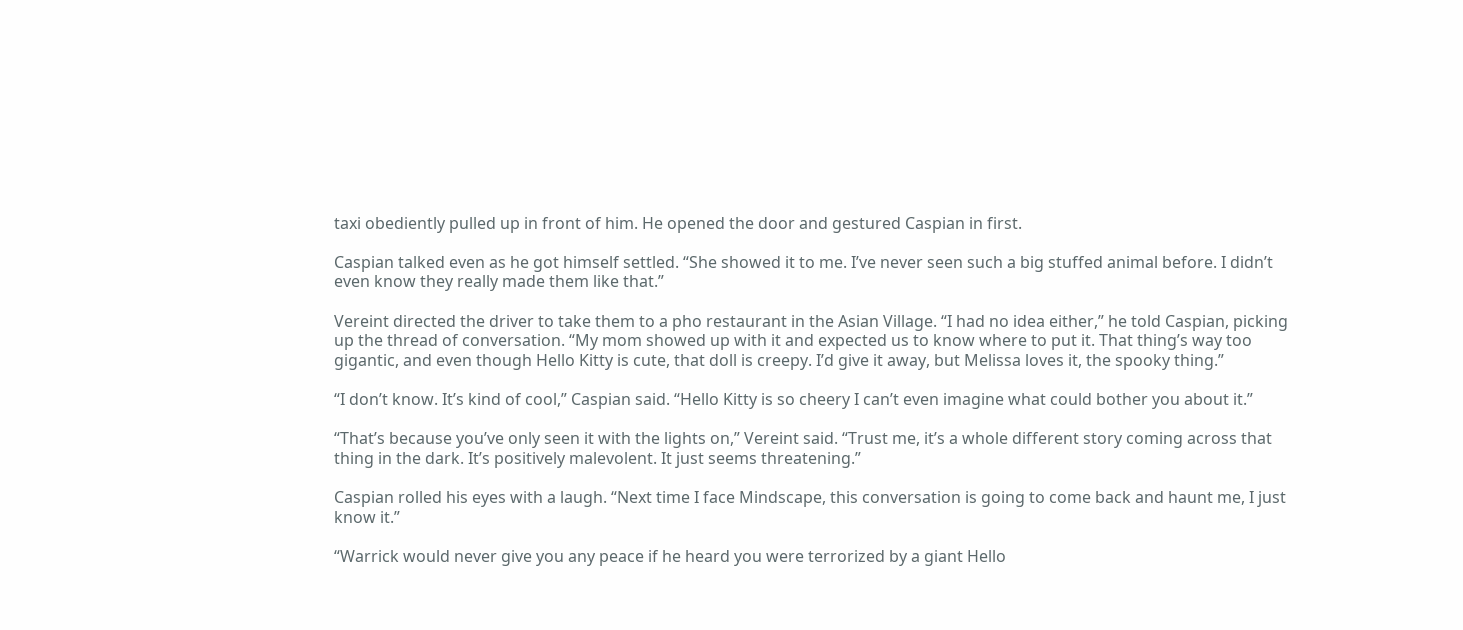taxi obediently pulled up in front of him. He opened the door and gestured Caspian in first.

Caspian talked even as he got himself settled. “She showed it to me. I’ve never seen such a big stuffed animal before. I didn’t even know they really made them like that.”

Vereint directed the driver to take them to a pho restaurant in the Asian Village. “I had no idea either,” he told Caspian, picking up the thread of conversation. “My mom showed up with it and expected us to know where to put it. That thing’s way too gigantic, and even though Hello Kitty is cute, that doll is creepy. I’d give it away, but Melissa loves it, the spooky thing.”

“I don’t know. It’s kind of cool,” Caspian said. “Hello Kitty is so cheery I can’t even imagine what could bother you about it.”

“That’s because you’ve only seen it with the lights on,” Vereint said. “Trust me, it’s a whole different story coming across that thing in the dark. It’s positively malevolent. It just seems threatening.”

Caspian rolled his eyes with a laugh. “Next time I face Mindscape, this conversation is going to come back and haunt me, I just know it.”

“Warrick would never give you any peace if he heard you were terrorized by a giant Hello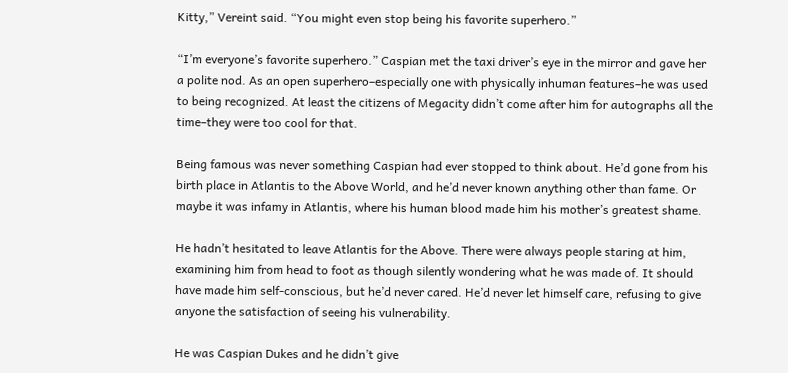Kitty,” Vereint said. “You might even stop being his favorite superhero.”

“I’m everyone’s favorite superhero.” Caspian met the taxi driver’s eye in the mirror and gave her a polite nod. As an open superhero–especially one with physically inhuman features–he was used to being recognized. At least the citizens of Megacity didn’t come after him for autographs all the time–they were too cool for that.

Being famous was never something Caspian had ever stopped to think about. He’d gone from his birth place in Atlantis to the Above World, and he’d never known anything other than fame. Or maybe it was infamy in Atlantis, where his human blood made him his mother’s greatest shame.

He hadn’t hesitated to leave Atlantis for the Above. There were always people staring at him, examining him from head to foot as though silently wondering what he was made of. It should have made him self-conscious, but he’d never cared. He’d never let himself care, refusing to give anyone the satisfaction of seeing his vulnerability.

He was Caspian Dukes and he didn’t give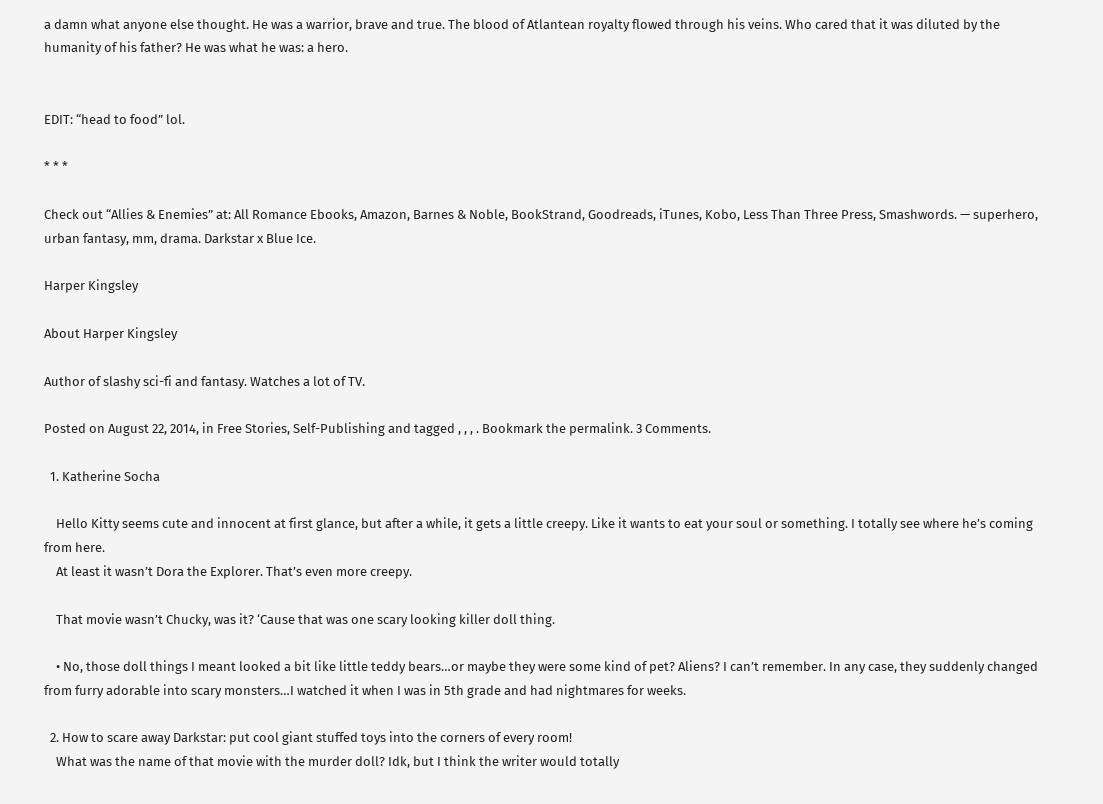a damn what anyone else thought. He was a warrior, brave and true. The blood of Atlantean royalty flowed through his veins. Who cared that it was diluted by the humanity of his father? He was what he was: a hero.


EDIT: “head to food” lol.

* * *

Check out “Allies & Enemies” at: All Romance Ebooks, Amazon, Barnes & Noble, BookStrand, Goodreads, iTunes, Kobo, Less Than Three Press, Smashwords. — superhero, urban fantasy, mm, drama. Darkstar x Blue Ice.

Harper Kingsley

About Harper Kingsley

Author of slashy sci-fi and fantasy. Watches a lot of TV.

Posted on August 22, 2014, in Free Stories, Self-Publishing and tagged , , , . Bookmark the permalink. 3 Comments.

  1. Katherine Socha

    Hello Kitty seems cute and innocent at first glance, but after a while, it gets a little creepy. Like it wants to eat your soul or something. I totally see where he’s coming from here.
    At least it wasn’t Dora the Explorer. That’s even more creepy.

    That movie wasn’t Chucky, was it? ‘Cause that was one scary looking killer doll thing.

    • No, those doll things I meant looked a bit like little teddy bears…or maybe they were some kind of pet? Aliens? I can’t remember. In any case, they suddenly changed from furry adorable into scary monsters…I watched it when I was in 5th grade and had nightmares for weeks.

  2. How to scare away Darkstar: put cool giant stuffed toys into the corners of every room!
    What was the name of that movie with the murder doll? Idk, but I think the writer would totally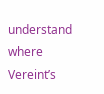understand where Vereint’s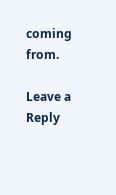coming from.

Leave a Reply